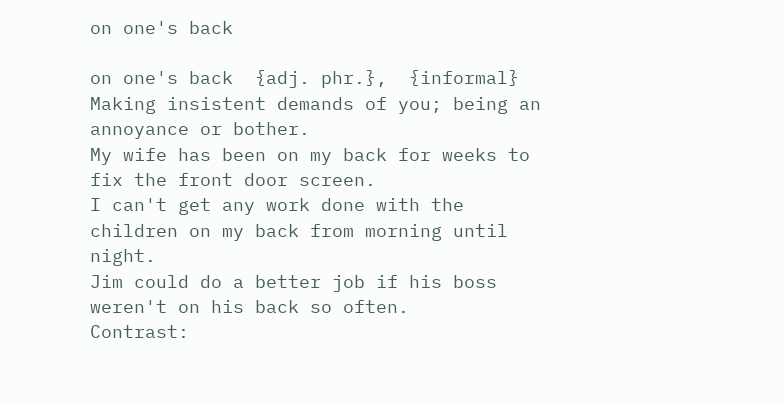on one's back

on one's back  {adj. phr.},  {informal}
Making insistent demands of you; being an annoyance or bother.
My wife has been on my back for weeks to fix the front door screen.
I can't get any work done with the children on my back from morning until night.
Jim could do a better job if his boss weren't on his back so often.
Contrast: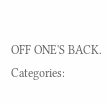OFF ONE'S BACK.
Categories: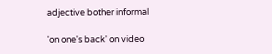adjective bother informal

'on one's back' on video